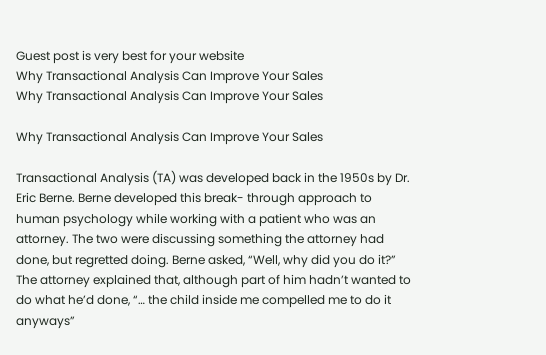Guest post is very best for your website
Why Transactional Analysis Can Improve Your Sales
Why Transactional Analysis Can Improve Your Sales

Why Transactional Analysis Can Improve Your Sales

Transactional Analysis (TA) was developed back in the 1950s by Dr. Eric Berne. Berne developed this break- through approach to human psychology while working with a patient who was an attorney. The two were discussing something the attorney had done, but regretted doing. Berne asked, “Well, why did you do it?” The attorney explained that, although part of him hadn’t wanted to do what he’d done, “… the child inside me compelled me to do it anyways”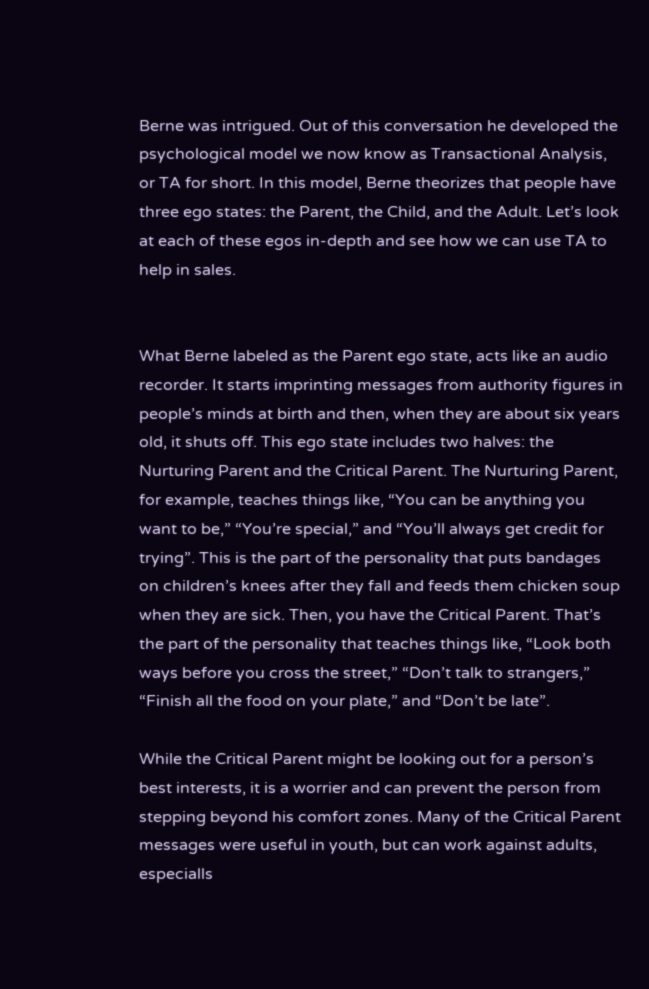Berne was intrigued. Out of this conversation he developed the psychological model we now know as Transactional Analysis, or TA for short. In this model, Berne theorizes that people have three ego states: the Parent, the Child, and the Adult. Let’s look at each of these egos in-depth and see how we can use TA to help in sales.


What Berne labeled as the Parent ego state, acts like an audio recorder. It starts imprinting messages from authority figures in people’s minds at birth and then, when they are about six years old, it shuts off. This ego state includes two halves: the Nurturing Parent and the Critical Parent. The Nurturing Parent, for example, teaches things like, “You can be anything you want to be,” “You’re special,” and “You’ll always get credit for trying”. This is the part of the personality that puts bandages on children’s knees after they fall and feeds them chicken soup when they are sick. Then, you have the Critical Parent. That’s the part of the personality that teaches things like, “Look both ways before you cross the street,” “Don’t talk to strangers,” “Finish all the food on your plate,” and “Don’t be late”.

While the Critical Parent might be looking out for a person’s best interests, it is a worrier and can prevent the person from stepping beyond his comfort zones. Many of the Critical Parent messages were useful in youth, but can work against adults, especialls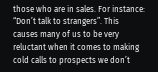those who are in sales. For instance: “Don’t talk to strangers”. This causes many of us to be very reluctant when it comes to making cold calls to prospects we don’t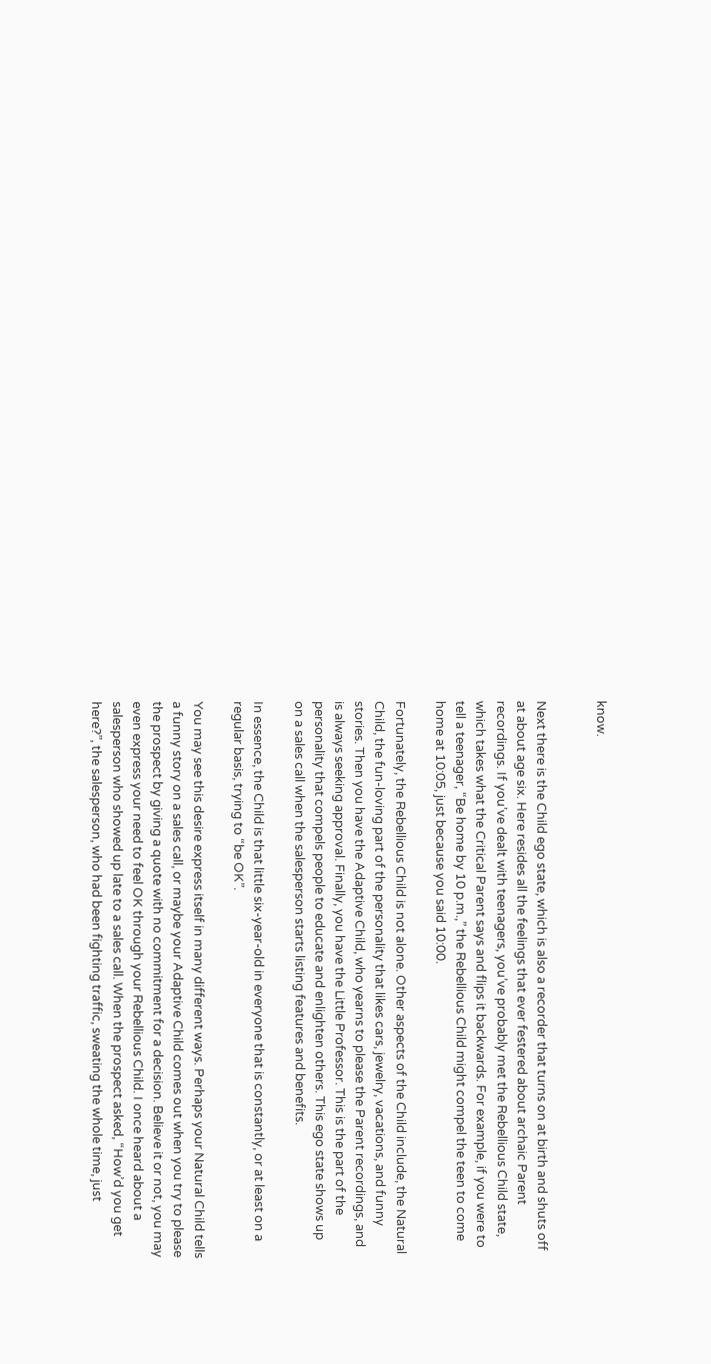know.


Next there is the Child ego state, which is also a recorder that turns on at birth and shuts off at about age six. Here resides all the feelings that ever festered about archaic Parent recordings. If you’ve dealt with teenagers, you’ve probably met the Rebellious Child state, which takes what the Critical Parent says and flips it backwards. For example, if you were to tell a teenager, “Be home by 10 p.m.,” the Rebellious Child might compel the teen to come home at 10:05, just because you said 10:00.

Fortunately, the Rebellious Child is not alone. Other aspects of the Child include, the Natural Child, the fun-loving part of the personality that likes cars, jewelry, vacations, and funny stories. Then you have the Adaptive Child, who yearns to please the Parent recordings, and is always seeking approval. Finally, you have the Little Professor. This is the part of the personality that compels people to educate and enlighten others. This ego state shows up on a sales call when the salesperson starts listing features and benefits.

In essence, the Child is that little six-year-old in everyone that is constantly, or at least on a regular basis, trying to “be OK”.

You may see this desire express itself in many different ways. Perhaps your Natural Child tells a funny story on a sales call, or maybe your Adaptive Child comes out when you try to please the prospect by giving a quote with no commitment for a decision. Believe it or not, you may even express your need to feel OK through your Rebellious Child. I once heard about a salesperson who showed up late to a sales call. When the prospect asked, “How’d you get here?”, the salesperson, who had been fighting traffic, sweating the whole time, just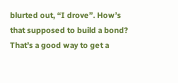blurted out, “I drove”. How’s that supposed to build a bond? That’s a good way to get a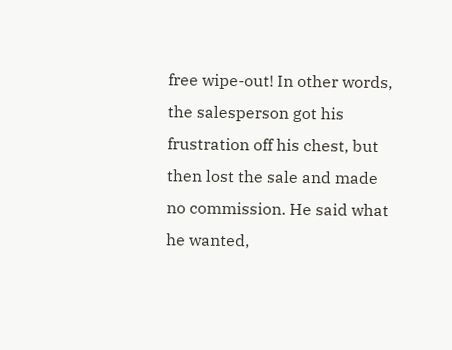free wipe-out! In other words, the salesperson got his frustration off his chest, but then lost the sale and made no commission. He said what he wanted,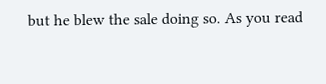but he blew the sale doing so. As you read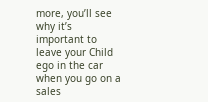more, you’ll see why it’s important to leave your Child ego in the car when you go on a sales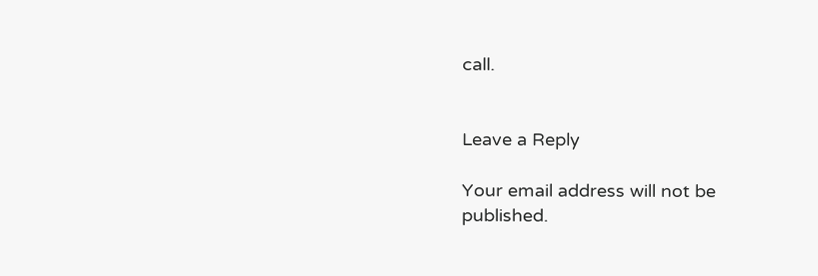call.


Leave a Reply

Your email address will not be published.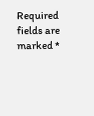Required fields are marked *